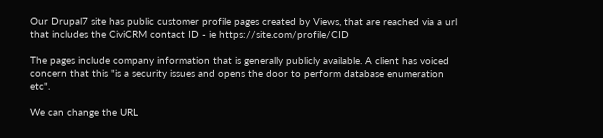Our Drupal7 site has public customer profile pages created by Views, that are reached via a url that includes the CiviCRM contact ID - ie https://site.com/profile/CID

The pages include company information that is generally publicly available. A client has voiced concern that this "is a security issues and opens the door to perform database enumeration etc".

We can change the URL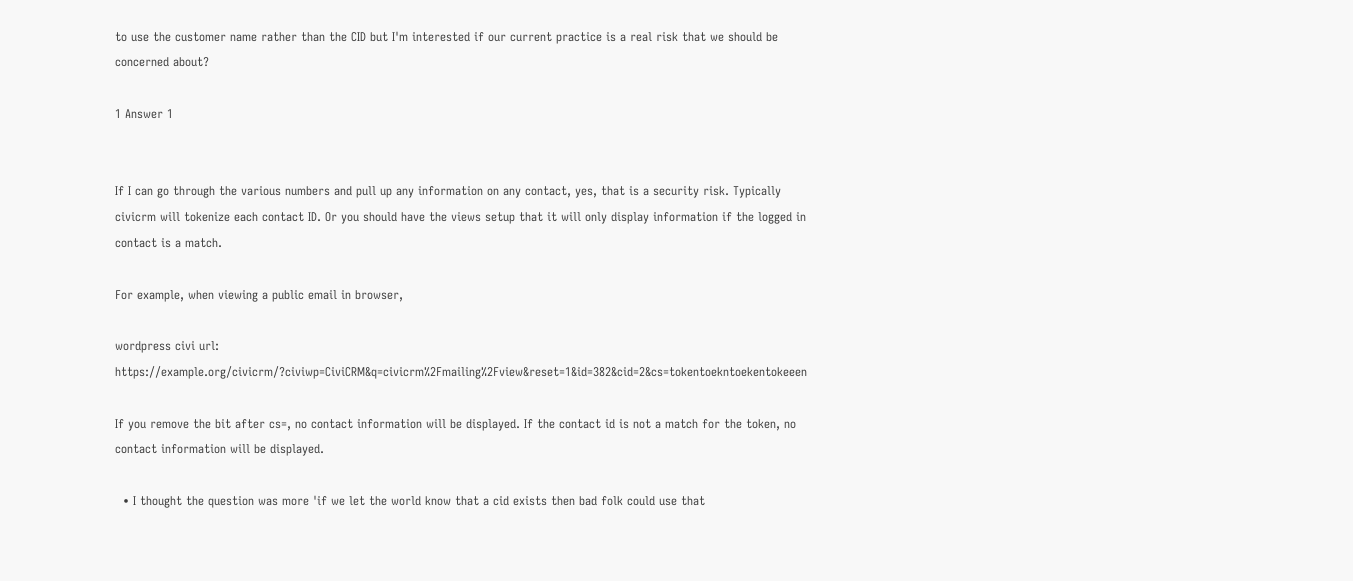to use the customer name rather than the CID but I'm interested if our current practice is a real risk that we should be concerned about?

1 Answer 1


If I can go through the various numbers and pull up any information on any contact, yes, that is a security risk. Typically civicrm will tokenize each contact ID. Or you should have the views setup that it will only display information if the logged in contact is a match.

For example, when viewing a public email in browser,

wordpress civi url: https://example.org/civicrm/?civiwp=CiviCRM&q=civicrm%2Fmailing%2Fview&reset=1&id=382&cid=2&cs=tokentoekntoekentokeeen

If you remove the bit after cs=, no contact information will be displayed. If the contact id is not a match for the token, no contact information will be displayed.

  • I thought the question was more 'if we let the world know that a cid exists then bad folk could use that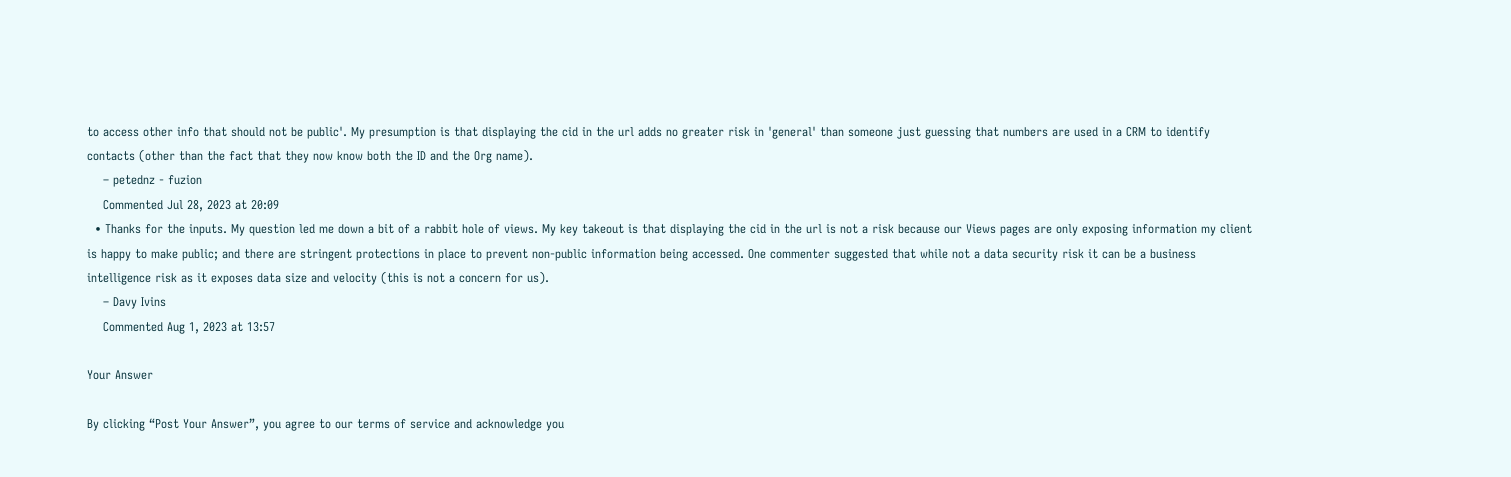to access other info that should not be public'. My presumption is that displaying the cid in the url adds no greater risk in 'general' than someone just guessing that numbers are used in a CRM to identify contacts (other than the fact that they now know both the ID and the Org name).
    – petednz - fuzion
    Commented Jul 28, 2023 at 20:09
  • Thanks for the inputs. My question led me down a bit of a rabbit hole of views. My key takeout is that displaying the cid in the url is not a risk because our Views pages are only exposing information my client is happy to make public; and there are stringent protections in place to prevent non-public information being accessed. One commenter suggested that while not a data security risk it can be a business intelligence risk as it exposes data size and velocity (this is not a concern for us).
    – Davy Ivins
    Commented Aug 1, 2023 at 13:57

Your Answer

By clicking “Post Your Answer”, you agree to our terms of service and acknowledge you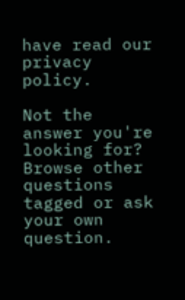have read our privacy policy.

Not the answer you're looking for? Browse other questions tagged or ask your own question.